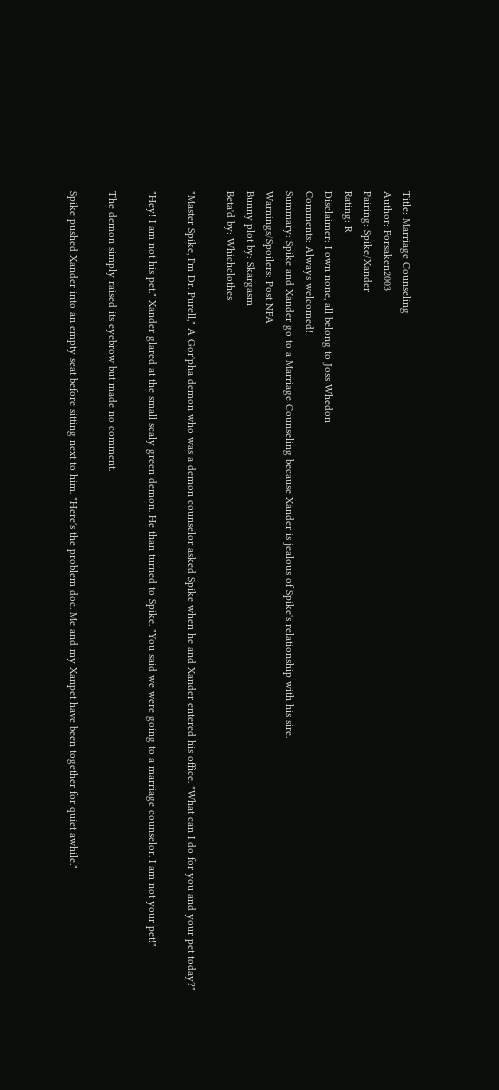Title: Marriage Counseling
Author: Forsaken2003
Pairing: Spike/Xander
Rating: R
Disclaimer: I own none, all belong to Joss Whedon
Comments: Always welcomed!
Summary: Spike and Xander go to a Marriage Counseling because Xander is jealous of Spike's relationship with his sire.
Warnings/Spoilers: Post NFA
Bunny plot by: Skargasm
Beta'd by: Whichclothes

"Master Spike, I'm Dr. Purell," A Gor'pha demon who was a demon counselor asked Spike when he and Xander entered his office. "What can I do for you and your pet today?"

"Hey! I am not his pet." Xander glared at the small scaly green demon. He than turned to Spike. "You said we were going to a marriage counselor. I am not your pet!"

The demon simply raised its eyebrow but made no comment.

Spike pushed Xander into an empty seat before sitting next to him. "Here's the problem doc. Me and my Xanpet have been together for quiet awhile."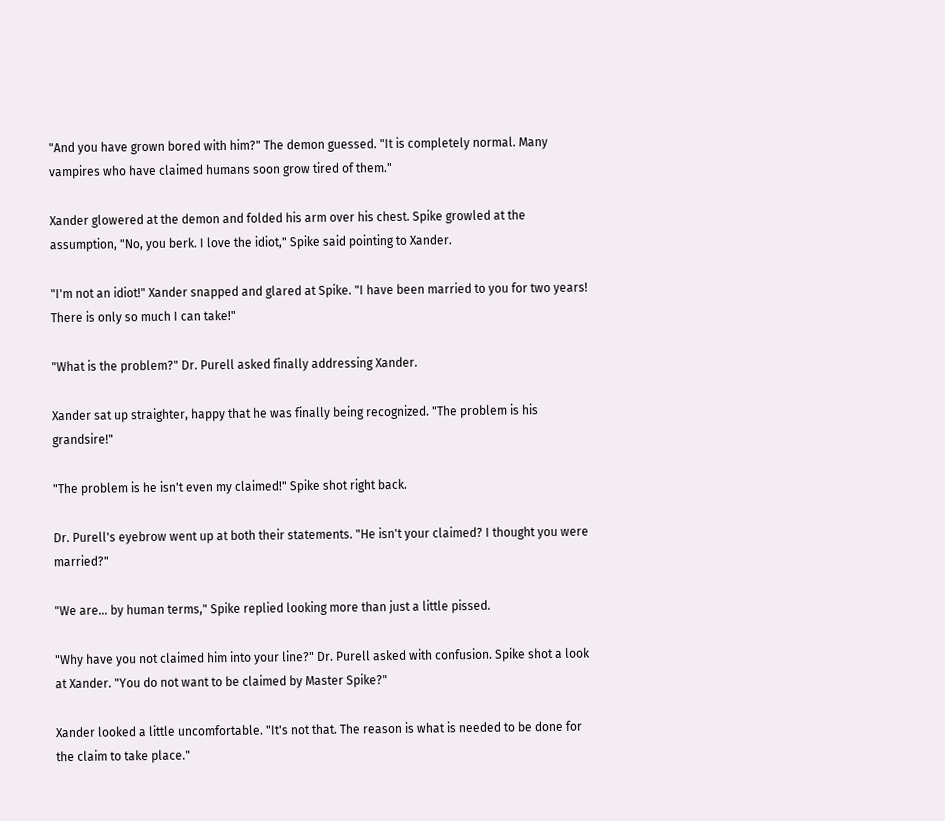"And you have grown bored with him?" The demon guessed. "It is completely normal. Many vampires who have claimed humans soon grow tired of them."

Xander glowered at the demon and folded his arm over his chest. Spike growled at the assumption, "No, you berk. I love the idiot," Spike said pointing to Xander.

"I'm not an idiot!" Xander snapped and glared at Spike. "I have been married to you for two years! There is only so much I can take!"

"What is the problem?" Dr. Purell asked finally addressing Xander.

Xander sat up straighter, happy that he was finally being recognized. "The problem is his grandsire!"

"The problem is he isn't even my claimed!" Spike shot right back.

Dr. Purell's eyebrow went up at both their statements. "He isn't your claimed? I thought you were married?"

"We are... by human terms," Spike replied looking more than just a little pissed.

"Why have you not claimed him into your line?" Dr. Purell asked with confusion. Spike shot a look at Xander. "You do not want to be claimed by Master Spike?"

Xander looked a little uncomfortable. "It's not that. The reason is what is needed to be done for the claim to take place."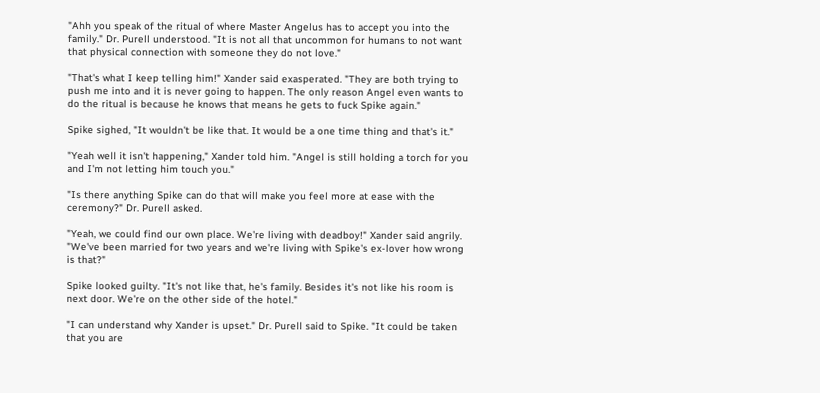"Ahh you speak of the ritual of where Master Angelus has to accept you into the family." Dr. Purell understood. "It is not all that uncommon for humans to not want that physical connection with someone they do not love."

"That's what I keep telling him!" Xander said exasperated. "They are both trying to push me into and it is never going to happen. The only reason Angel even wants to do the ritual is because he knows that means he gets to fuck Spike again."

Spike sighed, "It wouldn't be like that. It would be a one time thing and that's it."

"Yeah well it isn't happening," Xander told him. "Angel is still holding a torch for you and I'm not letting him touch you."

"Is there anything Spike can do that will make you feel more at ease with the ceremony?" Dr. Purell asked.

"Yeah, we could find our own place. We're living with deadboy!" Xander said angrily. "We've been married for two years and we're living with Spike's ex-lover how wrong is that?"

Spike looked guilty. "It's not like that, he's family. Besides it's not like his room is next door. We're on the other side of the hotel."

"I can understand why Xander is upset." Dr. Purell said to Spike. "It could be taken that you are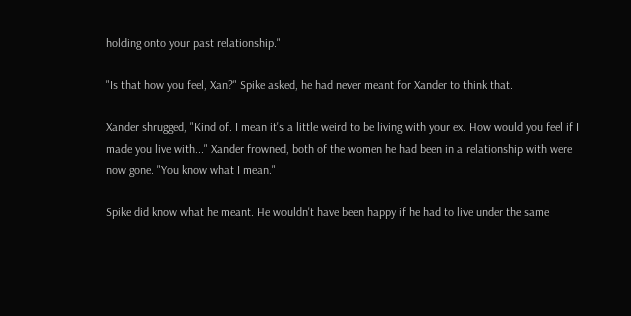holding onto your past relationship."

"Is that how you feel, Xan?" Spike asked, he had never meant for Xander to think that.

Xander shrugged, "Kind of. I mean it's a little weird to be living with your ex. How would you feel if I made you live with..." Xander frowned, both of the women he had been in a relationship with were now gone. "You know what I mean."

Spike did know what he meant. He wouldn't have been happy if he had to live under the same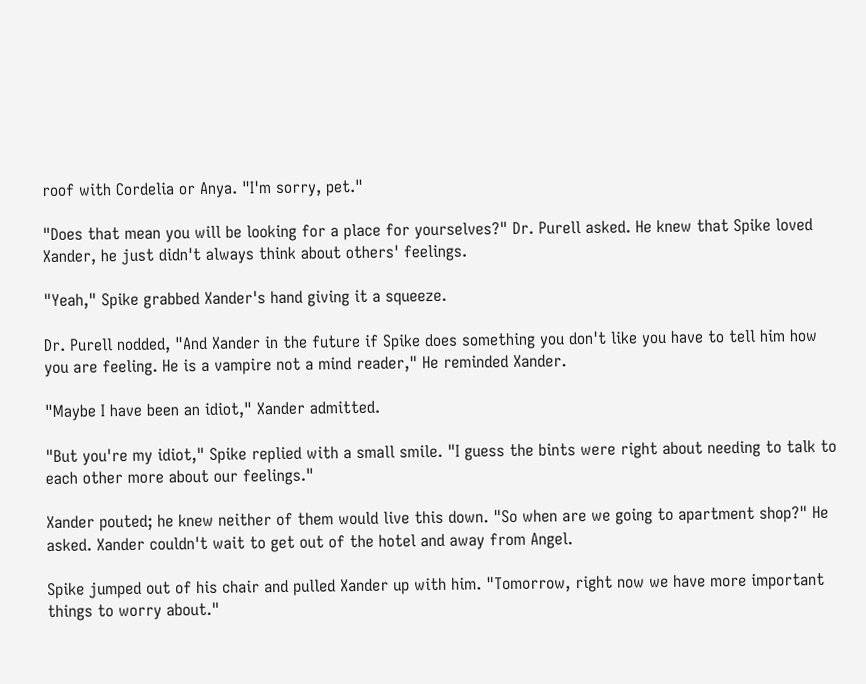roof with Cordelia or Anya. "I'm sorry, pet."

"Does that mean you will be looking for a place for yourselves?" Dr. Purell asked. He knew that Spike loved Xander, he just didn't always think about others' feelings.

"Yeah," Spike grabbed Xander's hand giving it a squeeze.

Dr. Purell nodded, "And Xander in the future if Spike does something you don't like you have to tell him how you are feeling. He is a vampire not a mind reader," He reminded Xander.

"Maybe I have been an idiot," Xander admitted.

"But you're my idiot," Spike replied with a small smile. "I guess the bints were right about needing to talk to each other more about our feelings."

Xander pouted; he knew neither of them would live this down. "So when are we going to apartment shop?" He asked. Xander couldn't wait to get out of the hotel and away from Angel.

Spike jumped out of his chair and pulled Xander up with him. "Tomorrow, right now we have more important things to worry about."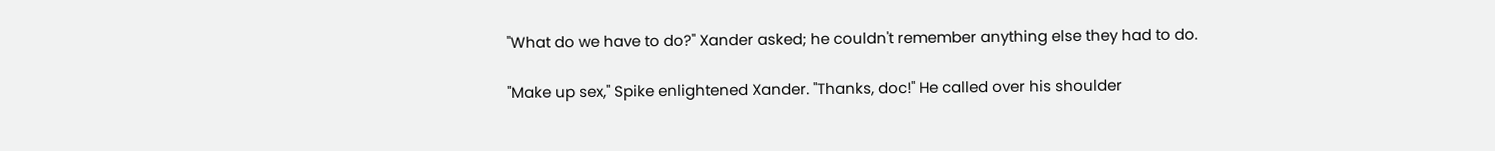"What do we have to do?" Xander asked; he couldn't remember anything else they had to do.

"Make up sex," Spike enlightened Xander. "Thanks, doc!" He called over his shoulder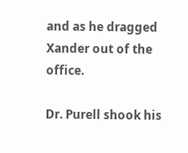and as he dragged Xander out of the office.

Dr. Purell shook his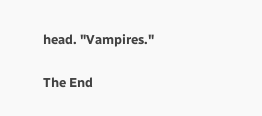head. "Vampires."

The End